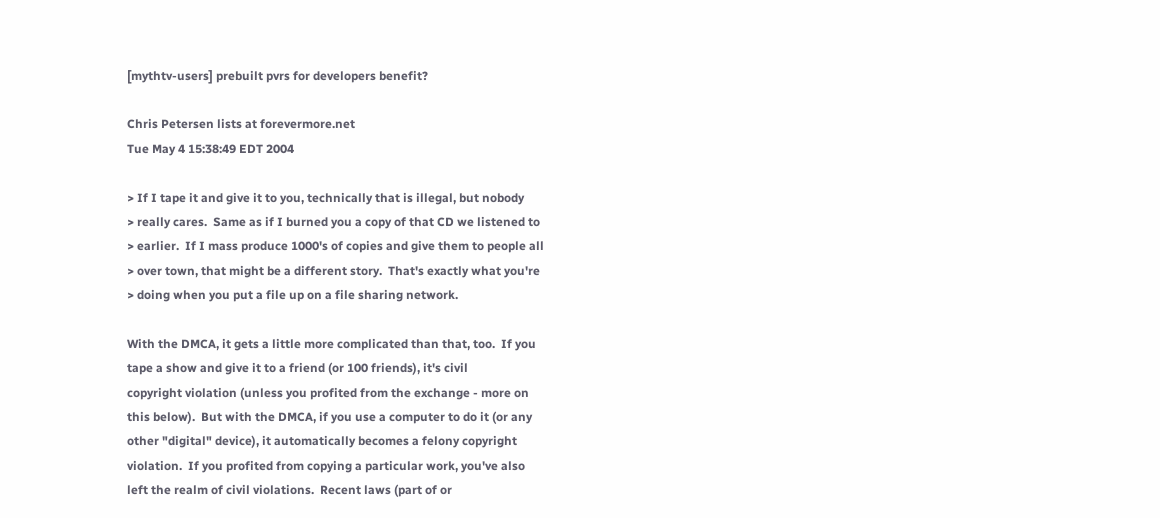[mythtv-users] prebuilt pvrs for developers benefit?

Chris Petersen lists at forevermore.net
Tue May 4 15:38:49 EDT 2004

> If I tape it and give it to you, technically that is illegal, but nobody
> really cares.  Same as if I burned you a copy of that CD we listened to
> earlier.  If I mass produce 1000's of copies and give them to people all
> over town, that might be a different story.  That's exactly what you're
> doing when you put a file up on a file sharing network.

With the DMCA, it gets a little more complicated than that, too.  If you
tape a show and give it to a friend (or 100 friends), it's civil
copyright violation (unless you profited from the exchange - more on
this below).  But with the DMCA, if you use a computer to do it (or any
other "digital" device), it automatically becomes a felony copyright
violation.  If you profited from copying a particular work, you've also
left the realm of civil violations.  Recent laws (part of or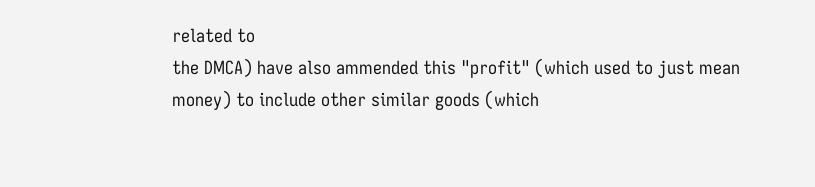related to
the DMCA) have also ammended this "profit" (which used to just mean
money) to include other similar goods (which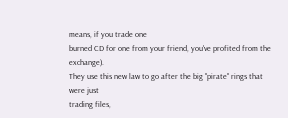means, if you trade one
burned CD for one from your friend, you've profited from the exchange).
They use this new law to go after the big "pirate" rings that were just
trading files,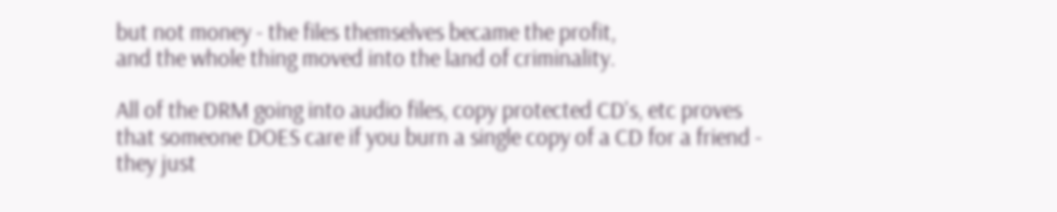but not money - the files themselves became the profit,
and the whole thing moved into the land of criminality.

All of the DRM going into audio files, copy protected CD's, etc proves
that someone DOES care if you burn a single copy of a CD for a friend -
they just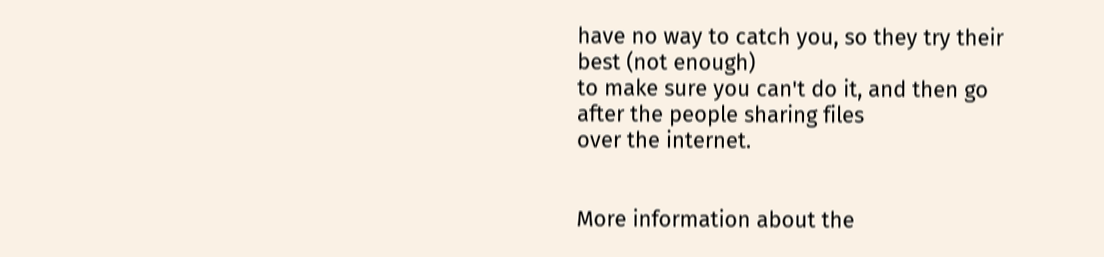have no way to catch you, so they try their best (not enough)
to make sure you can't do it, and then go after the people sharing files
over the internet.


More information about the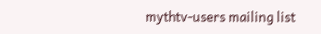mythtv-users mailing list